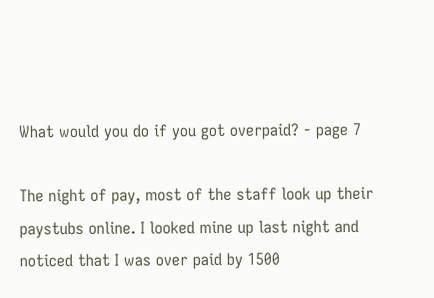What would you do if you got overpaid? - page 7

The night of pay, most of the staff look up their paystubs online. I looked mine up last night and noticed that I was over paid by 1500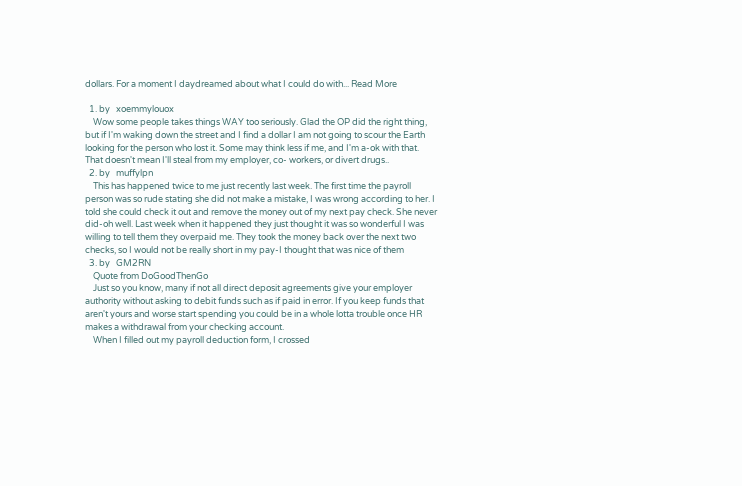dollars. For a moment I daydreamed about what I could do with... Read More

  1. by   xoemmylouox
    Wow some people takes things WAY too seriously. Glad the OP did the right thing, but if I'm waking down the street and I find a dollar I am not going to scour the Earth looking for the person who lost it. Some may think less if me, and I'm a-ok with that. That doesn't mean I'll steal from my employer, co- workers, or divert drugs..
  2. by   muffylpn
    This has happened twice to me just recently last week. The first time the payroll person was so rude stating she did not make a mistake, I was wrong according to her. I told she could check it out and remove the money out of my next pay check. She never did-oh well. Last week when it happened they just thought it was so wonderful I was willing to tell them they overpaid me. They took the money back over the next two checks, so I would not be really short in my pay-I thought that was nice of them
  3. by   GM2RN
    Quote from DoGoodThenGo
    Just so you know, many if not all direct deposit agreements give your employer authority without asking to debit funds such as if paid in error. If you keep funds that aren't yours and worse start spending you could be in a whole lotta trouble once HR makes a withdrawal from your checking account.
    When I filled out my payroll deduction form, I crossed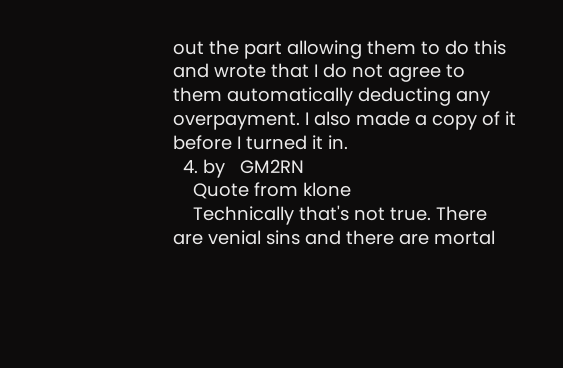out the part allowing them to do this and wrote that I do not agree to them automatically deducting any overpayment. I also made a copy of it before I turned it in.
  4. by   GM2RN
    Quote from klone
    Technically that's not true. There are venial sins and there are mortal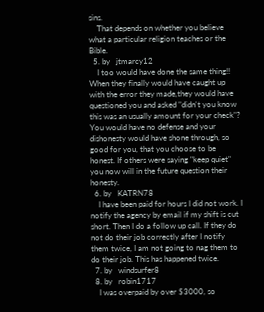sins.
    That depends on whether you believe what a particular religion teaches or the Bible.
  5. by   jtmarcy12
    I too would have done the same thing!! When they finally would have caught up with the error they made,they would have questioned you and asked "didn't you know this was an usually amount for your check"? You would have no defense and your dishonesty would have shone through, so good for you, that you choose to be honest. If others were saying "keep quiet" you now will in the future question their honesty.
  6. by   KATRN78
    I have been paid for hours I did not work. I notify the agency by email if my shift is cut short. Then I do a follow up call. If they do not do their job correctly after I notify them twice, I am not going to nag them to do their job. This has happened twice.
  7. by   windsurfer8
  8. by   robin1717
    I was overpaid by over $3000, so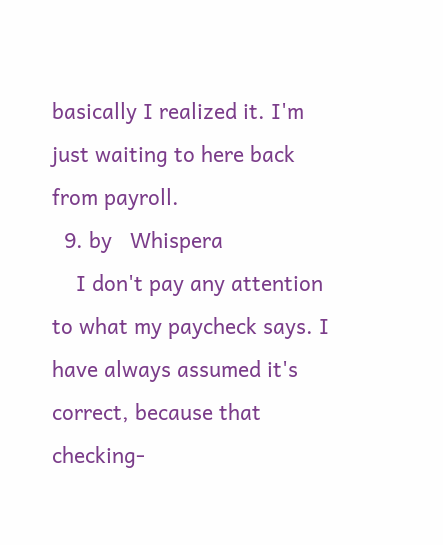basically I realized it. I'm just waiting to here back from payroll.
  9. by   Whispera
    I don't pay any attention to what my paycheck says. I have always assumed it's correct, because that checking-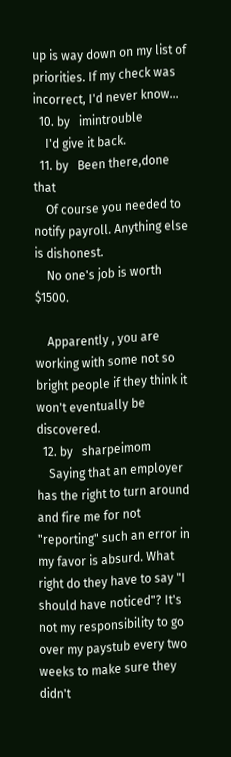up is way down on my list of priorities. If my check was incorrect, I'd never know...
  10. by   imintrouble
    I'd give it back.
  11. by   Been there,done that
    Of course you needed to notify payroll. Anything else is dishonest.
    No one's job is worth $1500.

    Apparently , you are working with some not so bright people if they think it won't eventually be discovered.
  12. by   sharpeimom
    Saying that an employer has the right to turn around and fire me for not "reporting" such an error in my favor is absurd. What right do they have to say "I should have noticed"? It's not my responsibility to go over my paystub every two weeks to make sure they didn't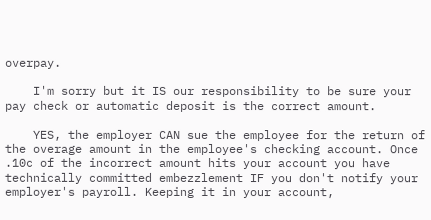overpay.

    I'm sorry but it IS our responsibility to be sure your pay check or automatic deposit is the correct amount.

    YES, the employer CAN sue the employee for the return of the overage amount in the employee's checking account. Once .10c of the incorrect amount hits your account you have technically committed embezzlement IF you don't notify your employer's payroll. Keeping it in your account,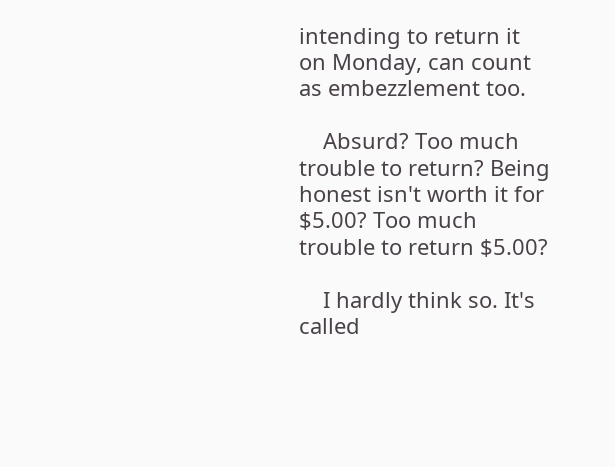intending to return it on Monday, can count as embezzlement too.

    Absurd? Too much trouble to return? Being honest isn't worth it for $5.00? Too much trouble to return $5.00?

    I hardly think so. It's called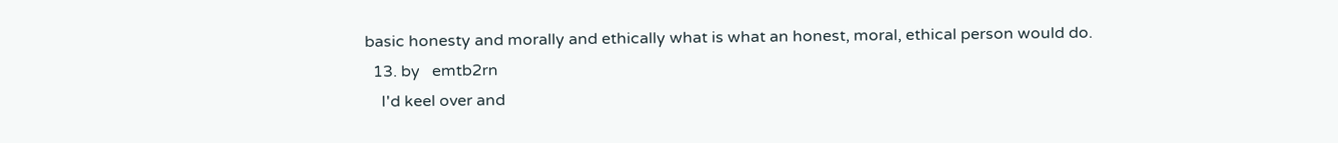basic honesty and morally and ethically what is what an honest, moral, ethical person would do.
  13. by   emtb2rn
    I'd keel over and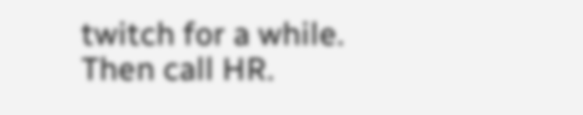twitch for a while. Then call HR.